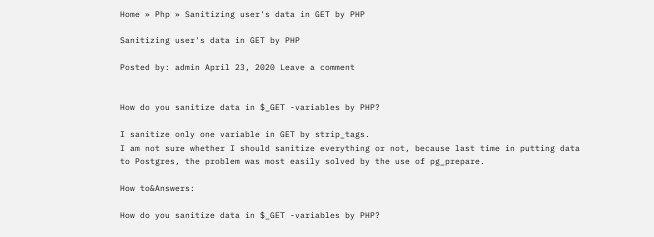Home » Php » Sanitizing user's data in GET by PHP

Sanitizing user's data in GET by PHP

Posted by: admin April 23, 2020 Leave a comment


How do you sanitize data in $_GET -variables by PHP?

I sanitize only one variable in GET by strip_tags.
I am not sure whether I should sanitize everything or not, because last time in putting data to Postgres, the problem was most easily solved by the use of pg_prepare.

How to&Answers:

How do you sanitize data in $_GET -variables by PHP?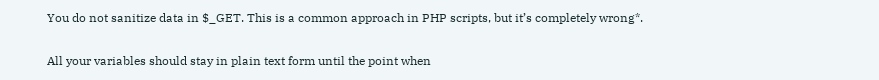You do not sanitize data in $_GET. This is a common approach in PHP scripts, but it’s completely wrong*.

All your variables should stay in plain text form until the point when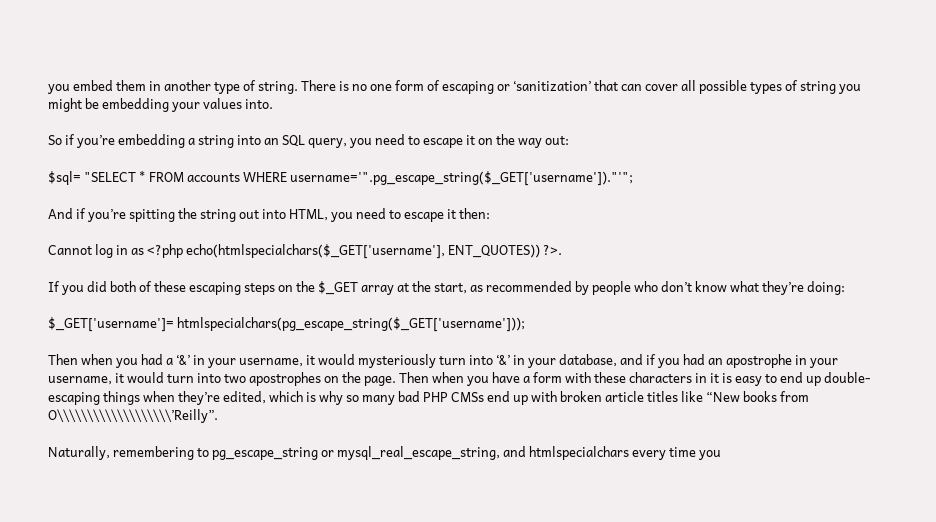you embed them in another type of string. There is no one form of escaping or ‘sanitization’ that can cover all possible types of string you might be embedding your values into.

So if you’re embedding a string into an SQL query, you need to escape it on the way out:

$sql= "SELECT * FROM accounts WHERE username='".pg_escape_string($_GET['username'])."'";

And if you’re spitting the string out into HTML, you need to escape it then:

Cannot log in as <?php echo(htmlspecialchars($_GET['username'], ENT_QUOTES)) ?>.

If you did both of these escaping steps on the $_GET array at the start, as recommended by people who don’t know what they’re doing:

$_GET['username']= htmlspecialchars(pg_escape_string($_GET['username']));

Then when you had a ‘&’ in your username, it would mysteriously turn into ‘&’ in your database, and if you had an apostrophe in your username, it would turn into two apostrophes on the page. Then when you have a form with these characters in it is easy to end up double-escaping things when they’re edited, which is why so many bad PHP CMSs end up with broken article titles like “New books from O\\\\\\\\\\\\\\\\\\\’Reilly”.

Naturally, remembering to pg_escape_string or mysql_real_escape_string, and htmlspecialchars every time you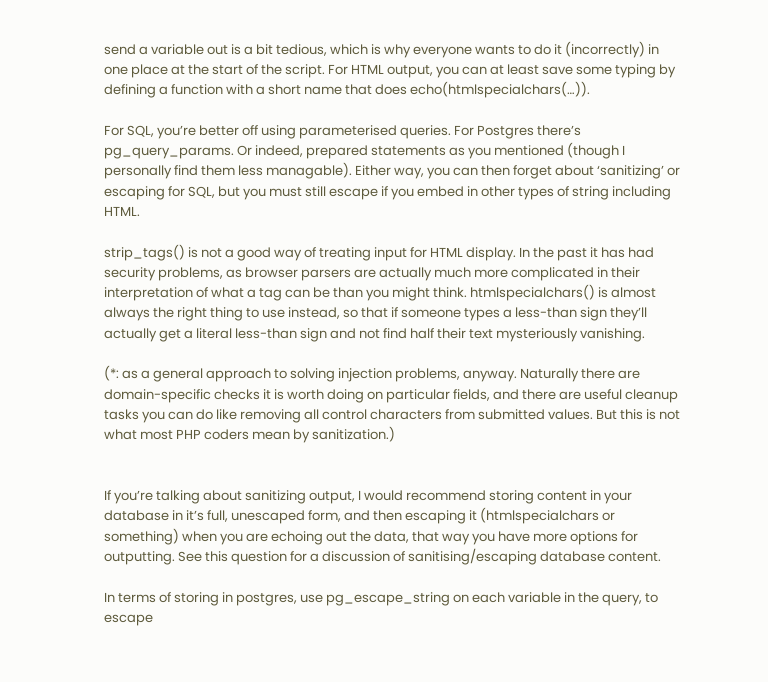send a variable out is a bit tedious, which is why everyone wants to do it (incorrectly) in one place at the start of the script. For HTML output, you can at least save some typing by defining a function with a short name that does echo(htmlspecialchars(…)).

For SQL, you’re better off using parameterised queries. For Postgres there’s pg_query_params. Or indeed, prepared statements as you mentioned (though I personally find them less managable). Either way, you can then forget about ‘sanitizing’ or escaping for SQL, but you must still escape if you embed in other types of string including HTML.

strip_tags() is not a good way of treating input for HTML display. In the past it has had security problems, as browser parsers are actually much more complicated in their interpretation of what a tag can be than you might think. htmlspecialchars() is almost always the right thing to use instead, so that if someone types a less-than sign they’ll actually get a literal less-than sign and not find half their text mysteriously vanishing.

(*: as a general approach to solving injection problems, anyway. Naturally there are domain-specific checks it is worth doing on particular fields, and there are useful cleanup tasks you can do like removing all control characters from submitted values. But this is not what most PHP coders mean by sanitization.)


If you’re talking about sanitizing output, I would recommend storing content in your database in it’s full, unescaped form, and then escaping it (htmlspecialchars or something) when you are echoing out the data, that way you have more options for outputting. See this question for a discussion of sanitising/escaping database content.

In terms of storing in postgres, use pg_escape_string on each variable in the query, to escape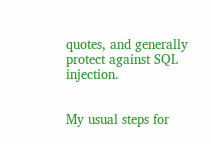quotes, and generally protect against SQL injection.


My usual steps for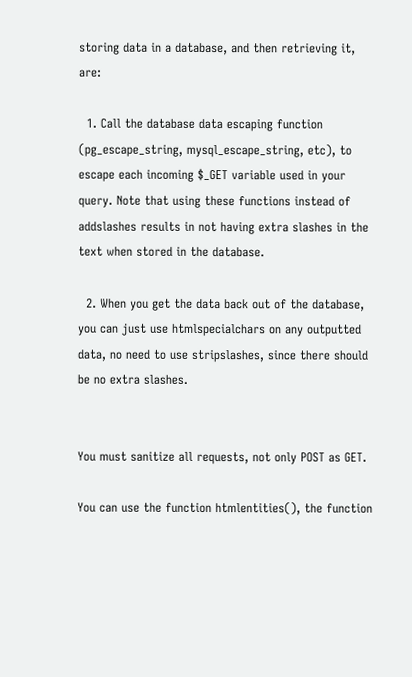storing data in a database, and then retrieving it, are:

  1. Call the database data escaping function (pg_escape_string, mysql_escape_string, etc), to escape each incoming $_GET variable used in your query. Note that using these functions instead of addslashes results in not having extra slashes in the text when stored in the database.

  2. When you get the data back out of the database, you can just use htmlspecialchars on any outputted data, no need to use stripslashes, since there should be no extra slashes.


You must sanitize all requests, not only POST as GET.

You can use the function htmlentities(), the function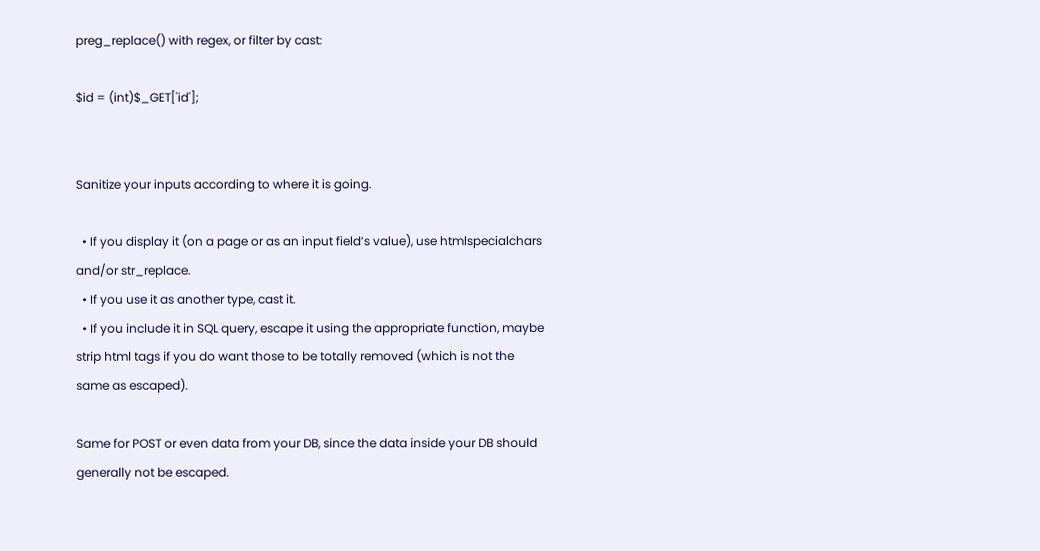preg_replace() with regex, or filter by cast:

$id = (int)$_GET['id'];


Sanitize your inputs according to where it is going.

  • If you display it (on a page or as an input field’s value), use htmlspecialchars and/or str_replace.
  • If you use it as another type, cast it.
  • If you include it in SQL query, escape it using the appropriate function, maybe strip html tags if you do want those to be totally removed (which is not the same as escaped).

Same for POST or even data from your DB, since the data inside your DB should generally not be escaped.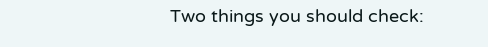Two things you should check: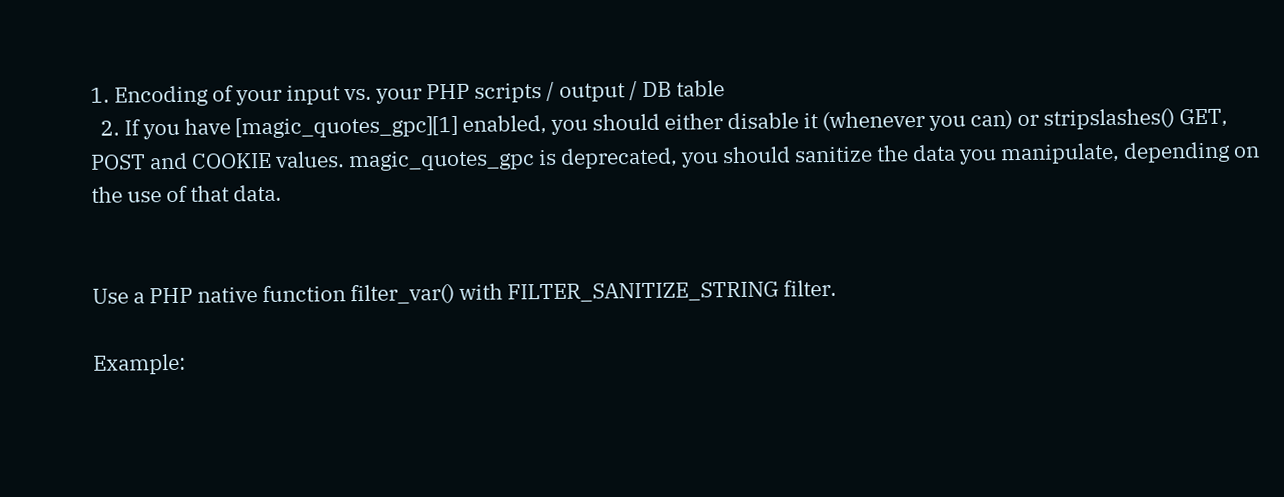1. Encoding of your input vs. your PHP scripts / output / DB table
  2. If you have [magic_quotes_gpc][1] enabled, you should either disable it (whenever you can) or stripslashes() GET, POST and COOKIE values. magic_quotes_gpc is deprecated, you should sanitize the data you manipulate, depending on the use of that data.


Use a PHP native function filter_var() with FILTER_SANITIZE_STRING filter.

Example: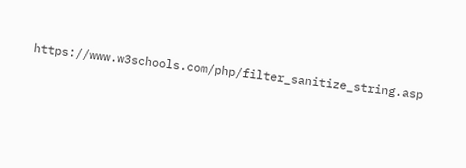https://www.w3schools.com/php/filter_sanitize_string.asp